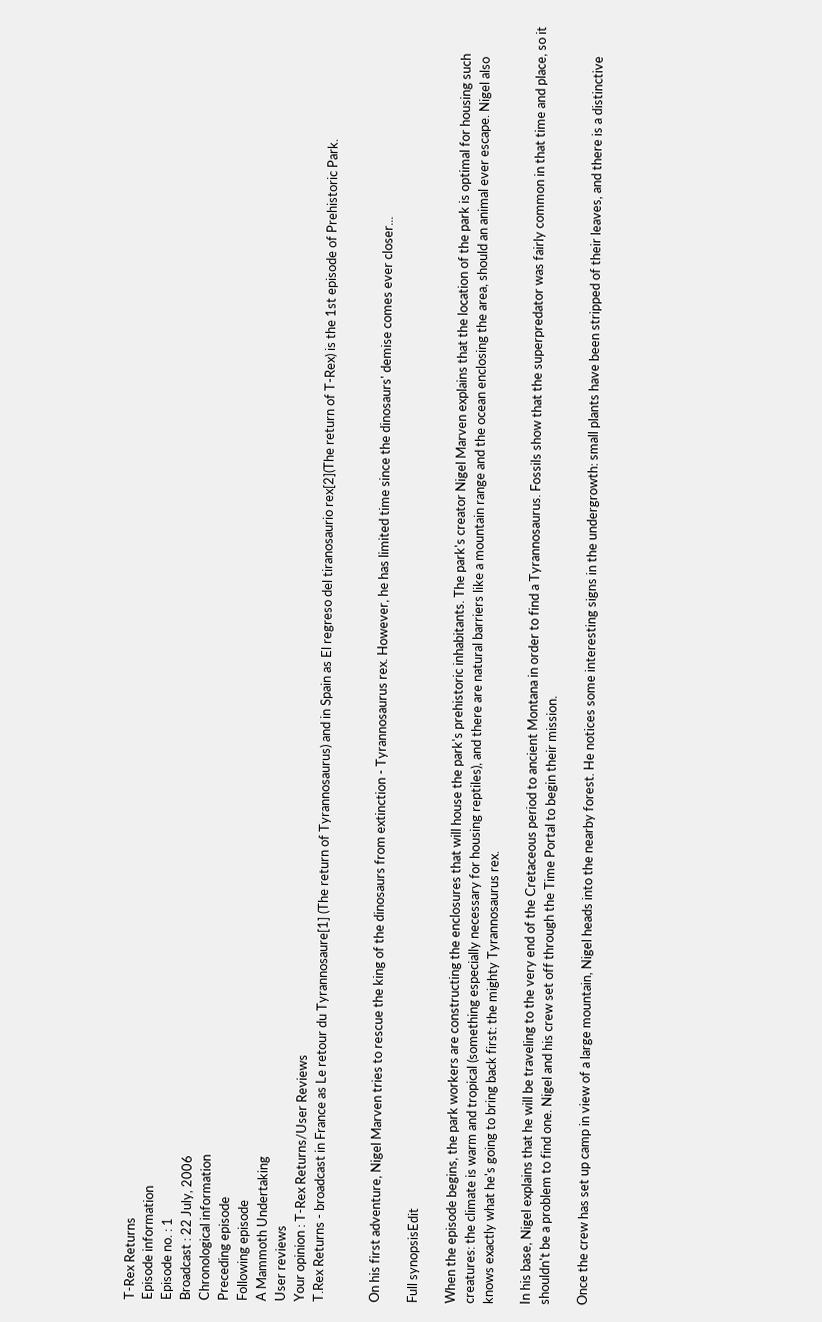T-Rex Returns
Episode information
Episode no. : 1
Broadcast : 22 July, 2006
Chronological information
Preceding episode
Following episode
A Mammoth Undertaking
User reviews
Your opinion : T-Rex Returns/User Reviews
T.Rex Returns - broadcast in France as Le retour du Tyrannosaure[1] (The return of Tyrannosaurus) and in Spain as El regreso del tiranosaurio rex[2](The return of T-Rex) is the 1st episode of Prehistoric Park.


On his first adventure, Nigel Marven tries to rescue the king of the dinosaurs from extinction - Tyrannosaurus rex. However, he has limited time since the dinosaurs' demise comes ever closer...

Full synopsisEdit

When the episode begins, the park workers are constructing the enclosures that will house the park's prehistoric inhabitants. The park's creator Nigel Marven explains that the location of the park is optimal for housing such creatures: the climate is warm and tropical (something especially necessary for housing reptiles), and there are natural barriers like a mountain range and the ocean enclosing the area, should an animal ever escape. Nigel also knows exactly what he's going to bring back first: the mighty Tyrannosaurus rex.

In his base, Nigel explains that he will be traveling to the very end of the Cretaceous period to ancient Montana in order to find a Tyrannosaurus. Fossils show that the superpredator was fairly common in that time and place, so it shouldn't be a problem to find one. Nigel and his crew set off through the Time Portal to begin their mission.

Once the crew has set up camp in view of a large mountain, Nigel heads into the nearby forest. He notices some interesting signs in the undergrowth: small plants have been stripped of their leaves, and there is a distinctive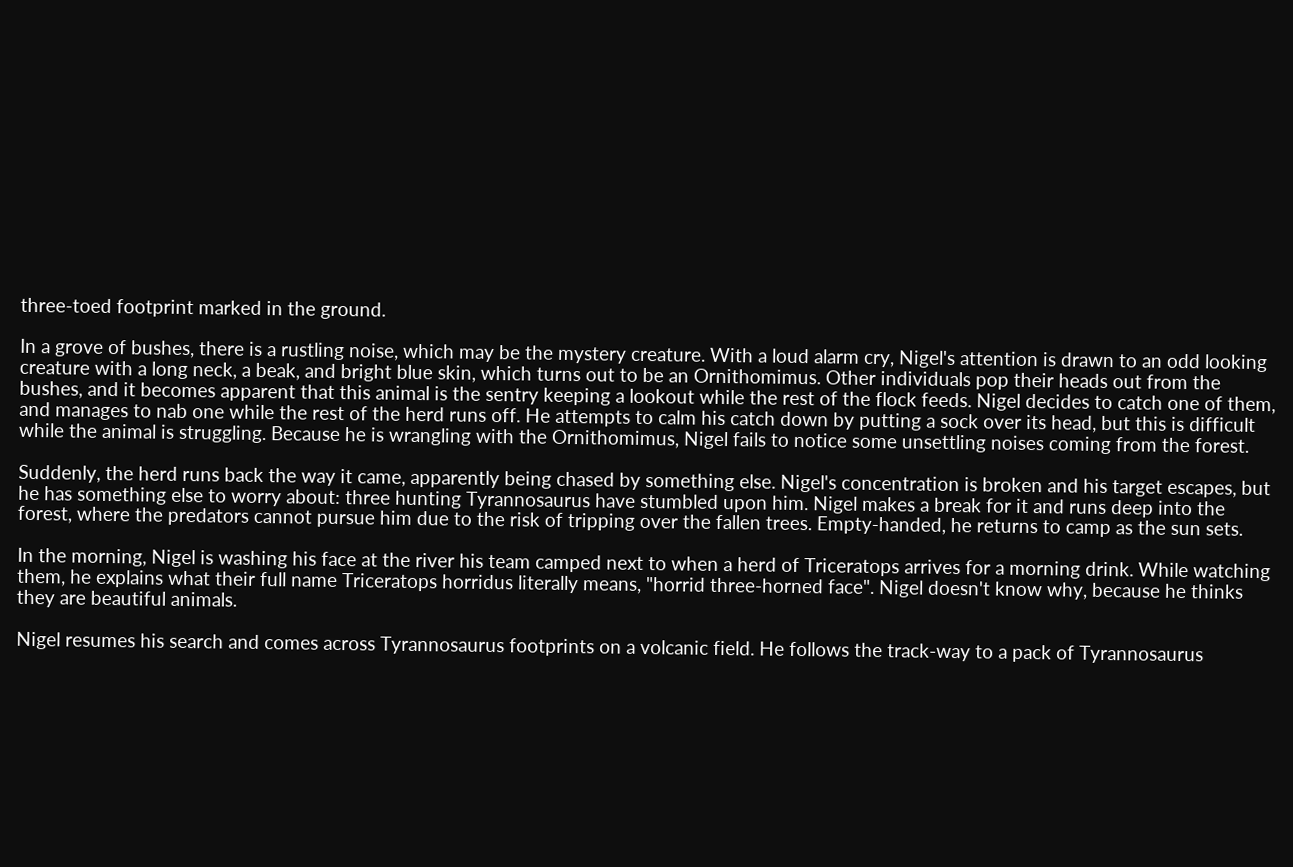three-toed footprint marked in the ground.

In a grove of bushes, there is a rustling noise, which may be the mystery creature. With a loud alarm cry, Nigel's attention is drawn to an odd looking creature with a long neck, a beak, and bright blue skin, which turns out to be an Ornithomimus. Other individuals pop their heads out from the bushes, and it becomes apparent that this animal is the sentry keeping a lookout while the rest of the flock feeds. Nigel decides to catch one of them, and manages to nab one while the rest of the herd runs off. He attempts to calm his catch down by putting a sock over its head, but this is difficult while the animal is struggling. Because he is wrangling with the Ornithomimus, Nigel fails to notice some unsettling noises coming from the forest.

Suddenly, the herd runs back the way it came, apparently being chased by something else. Nigel's concentration is broken and his target escapes, but he has something else to worry about: three hunting Tyrannosaurus have stumbled upon him. Nigel makes a break for it and runs deep into the forest, where the predators cannot pursue him due to the risk of tripping over the fallen trees. Empty-handed, he returns to camp as the sun sets.

In the morning, Nigel is washing his face at the river his team camped next to when a herd of Triceratops arrives for a morning drink. While watching them, he explains what their full name Triceratops horridus literally means, "horrid three-horned face". Nigel doesn't know why, because he thinks they are beautiful animals.

Nigel resumes his search and comes across Tyrannosaurus footprints on a volcanic field. He follows the track-way to a pack of Tyrannosaurus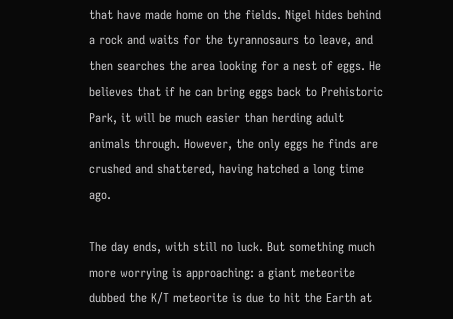that have made home on the fields. Nigel hides behind a rock and waits for the tyrannosaurs to leave, and then searches the area looking for a nest of eggs. He believes that if he can bring eggs back to Prehistoric Park, it will be much easier than herding adult animals through. However, the only eggs he finds are crushed and shattered, having hatched a long time ago.

The day ends, with still no luck. But something much more worrying is approaching: a giant meteorite dubbed the K/T meteorite is due to hit the Earth at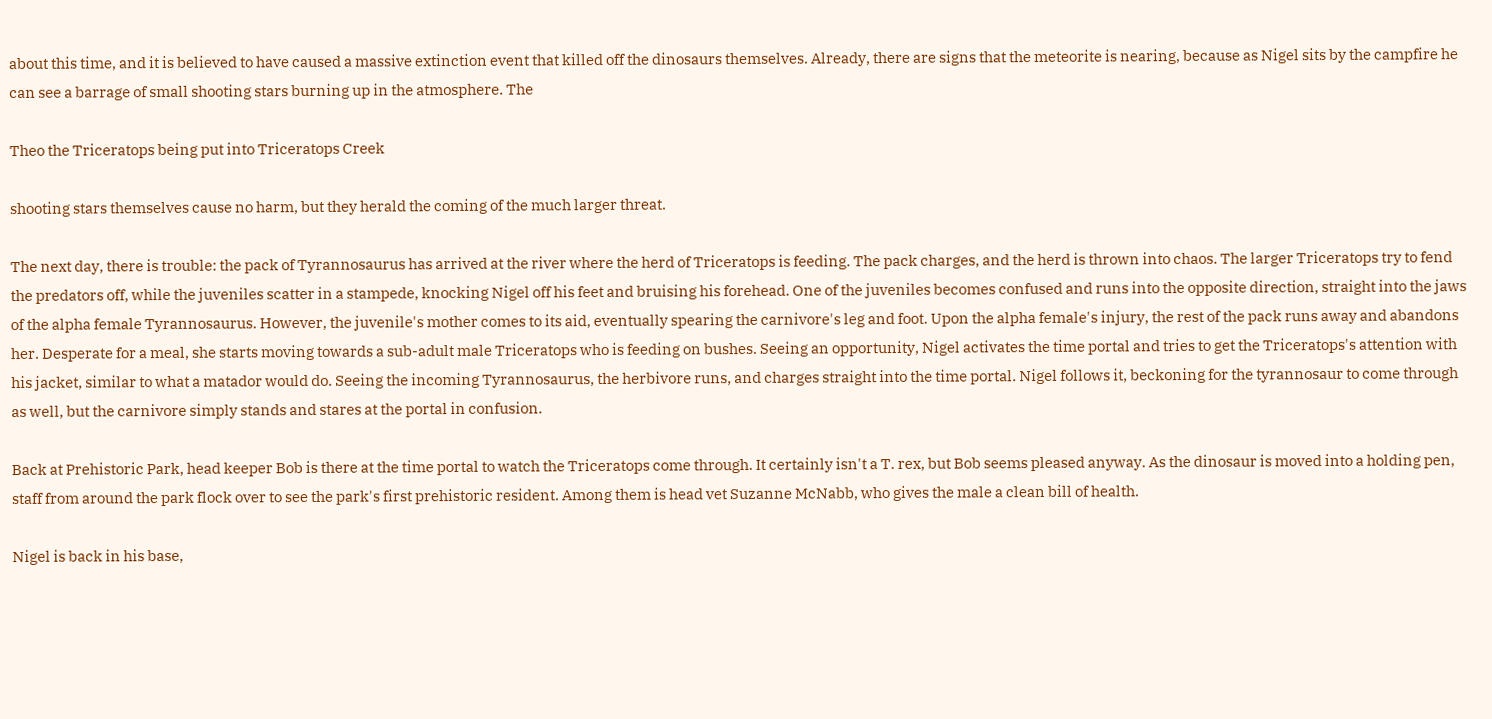about this time, and it is believed to have caused a massive extinction event that killed off the dinosaurs themselves. Already, there are signs that the meteorite is nearing, because as Nigel sits by the campfire he can see a barrage of small shooting stars burning up in the atmosphere. The

Theo the Triceratops being put into Triceratops Creek

shooting stars themselves cause no harm, but they herald the coming of the much larger threat.

The next day, there is trouble: the pack of Tyrannosaurus has arrived at the river where the herd of Triceratops is feeding. The pack charges, and the herd is thrown into chaos. The larger Triceratops try to fend the predators off, while the juveniles scatter in a stampede, knocking Nigel off his feet and bruising his forehead. One of the juveniles becomes confused and runs into the opposite direction, straight into the jaws of the alpha female Tyrannosaurus. However, the juvenile's mother comes to its aid, eventually spearing the carnivore's leg and foot. Upon the alpha female's injury, the rest of the pack runs away and abandons her. Desperate for a meal, she starts moving towards a sub-adult male Triceratops who is feeding on bushes. Seeing an opportunity, Nigel activates the time portal and tries to get the Triceratops's attention with his jacket, similar to what a matador would do. Seeing the incoming Tyrannosaurus, the herbivore runs, and charges straight into the time portal. Nigel follows it, beckoning for the tyrannosaur to come through as well, but the carnivore simply stands and stares at the portal in confusion.

Back at Prehistoric Park, head keeper Bob is there at the time portal to watch the Triceratops come through. It certainly isn't a T. rex, but Bob seems pleased anyway. As the dinosaur is moved into a holding pen, staff from around the park flock over to see the park's first prehistoric resident. Among them is head vet Suzanne McNabb, who gives the male a clean bill of health.

Nigel is back in his base,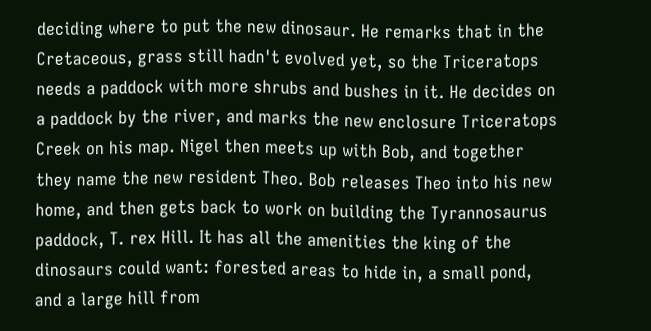deciding where to put the new dinosaur. He remarks that in the Cretaceous, grass still hadn't evolved yet, so the Triceratops needs a paddock with more shrubs and bushes in it. He decides on a paddock by the river, and marks the new enclosure Triceratops Creek on his map. Nigel then meets up with Bob, and together they name the new resident Theo. Bob releases Theo into his new home, and then gets back to work on building the Tyrannosaurus paddock, T. rex Hill. It has all the amenities the king of the dinosaurs could want: forested areas to hide in, a small pond, and a large hill from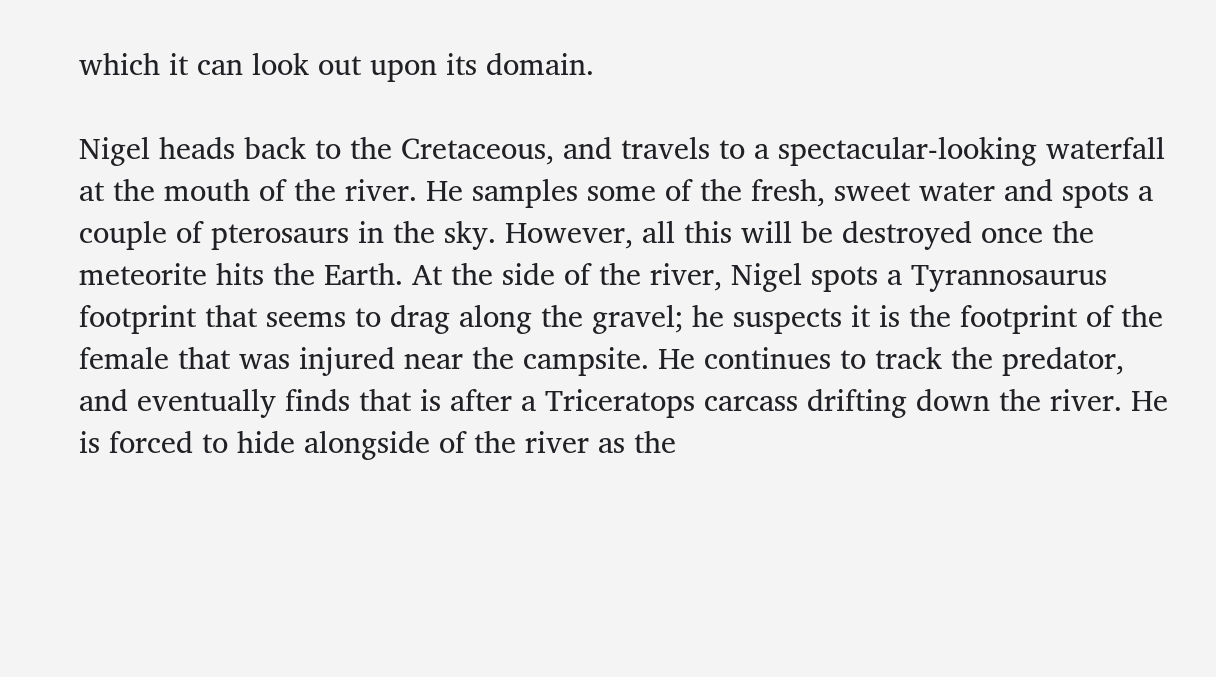which it can look out upon its domain.

Nigel heads back to the Cretaceous, and travels to a spectacular-looking waterfall at the mouth of the river. He samples some of the fresh, sweet water and spots a couple of pterosaurs in the sky. However, all this will be destroyed once the meteorite hits the Earth. At the side of the river, Nigel spots a Tyrannosaurus footprint that seems to drag along the gravel; he suspects it is the footprint of the female that was injured near the campsite. He continues to track the predator, and eventually finds that is after a Triceratops carcass drifting down the river. He is forced to hide alongside of the river as the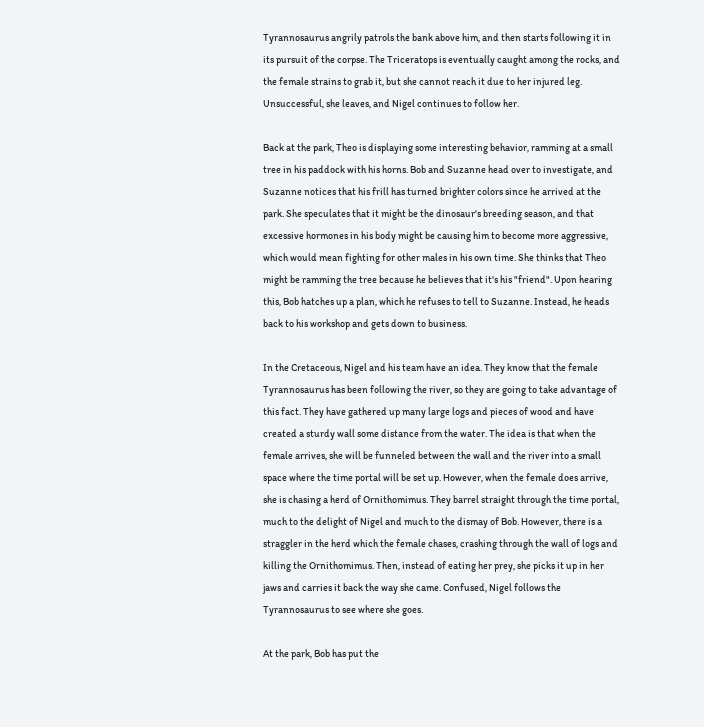Tyrannosaurus angrily patrols the bank above him, and then starts following it in its pursuit of the corpse. The Triceratops is eventually caught among the rocks, and the female strains to grab it, but she cannot reach it due to her injured leg. Unsuccessful, she leaves, and Nigel continues to follow her.

Back at the park, Theo is displaying some interesting behavior, ramming at a small tree in his paddock with his horns. Bob and Suzanne head over to investigate, and Suzanne notices that his frill has turned brighter colors since he arrived at the park. She speculates that it might be the dinosaur's breeding season, and that excessive hormones in his body might be causing him to become more aggressive, which would mean fighting for other males in his own time. She thinks that Theo might be ramming the tree because he believes that it's his "friend". Upon hearing this, Bob hatches up a plan, which he refuses to tell to Suzanne. Instead, he heads back to his workshop and gets down to business.

In the Cretaceous, Nigel and his team have an idea. They know that the female Tyrannosaurus has been following the river, so they are going to take advantage of this fact. They have gathered up many large logs and pieces of wood and have created a sturdy wall some distance from the water. The idea is that when the female arrives, she will be funneled between the wall and the river into a small space where the time portal will be set up. However, when the female does arrive, she is chasing a herd of Ornithomimus. They barrel straight through the time portal, much to the delight of Nigel and much to the dismay of Bob. However, there is a straggler in the herd which the female chases, crashing through the wall of logs and killing the Ornithomimus. Then, instead of eating her prey, she picks it up in her jaws and carries it back the way she came. Confused, Nigel follows the Tyrannosaurus to see where she goes.

At the park, Bob has put the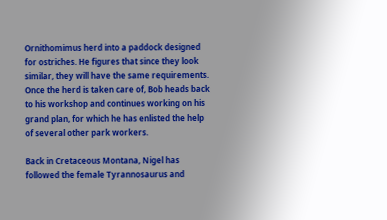Ornithomimus herd into a paddock designed for ostriches. He figures that since they look similar, they will have the same requirements. Once the herd is taken care of, Bob heads back to his workshop and continues working on his grand plan, for which he has enlisted the help of several other park workers.

Back in Cretaceous Montana, Nigel has followed the female Tyrannosaurus and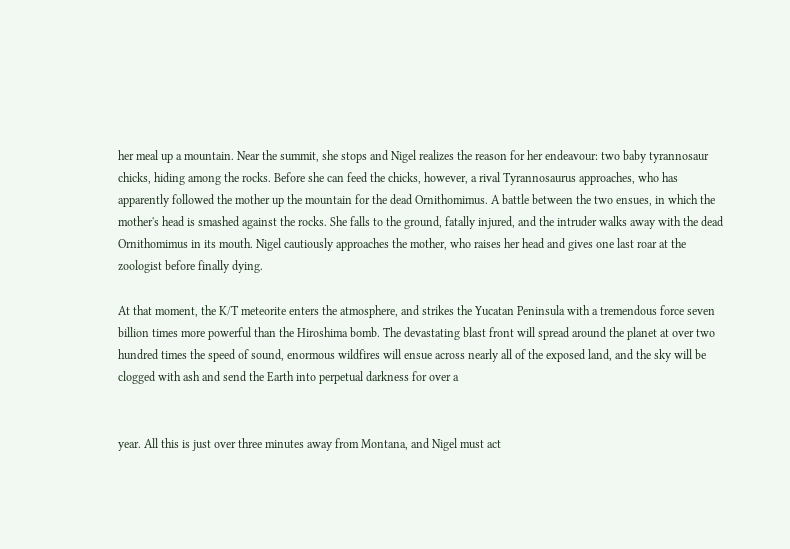her meal up a mountain. Near the summit, she stops and Nigel realizes the reason for her endeavour: two baby tyrannosaur chicks, hiding among the rocks. Before she can feed the chicks, however, a rival Tyrannosaurus approaches, who has apparently followed the mother up the mountain for the dead Ornithomimus. A battle between the two ensues, in which the mother's head is smashed against the rocks. She falls to the ground, fatally injured, and the intruder walks away with the dead Ornithomimus in its mouth. Nigel cautiously approaches the mother, who raises her head and gives one last roar at the zoologist before finally dying.

At that moment, the K/T meteorite enters the atmosphere, and strikes the Yucatan Peninsula with a tremendous force seven billion times more powerful than the Hiroshima bomb. The devastating blast front will spread around the planet at over two hundred times the speed of sound, enormous wildfires will ensue across nearly all of the exposed land, and the sky will be clogged with ash and send the Earth into perpetual darkness for over a


year. All this is just over three minutes away from Montana, and Nigel must act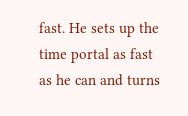fast. He sets up the time portal as fast as he can and turns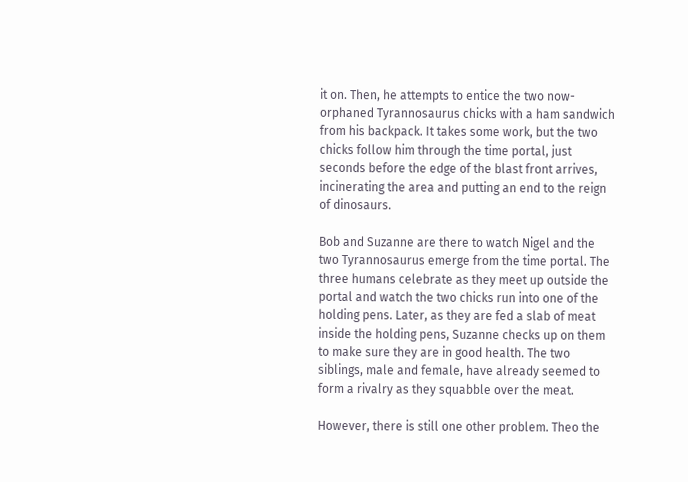it on. Then, he attempts to entice the two now-orphaned Tyrannosaurus chicks with a ham sandwich from his backpack. It takes some work, but the two chicks follow him through the time portal, just seconds before the edge of the blast front arrives, incinerating the area and putting an end to the reign of dinosaurs.

Bob and Suzanne are there to watch Nigel and the two Tyrannosaurus emerge from the time portal. The three humans celebrate as they meet up outside the portal and watch the two chicks run into one of the holding pens. Later, as they are fed a slab of meat inside the holding pens, Suzanne checks up on them to make sure they are in good health. The two siblings, male and female, have already seemed to form a rivalry as they squabble over the meat.

However, there is still one other problem. Theo the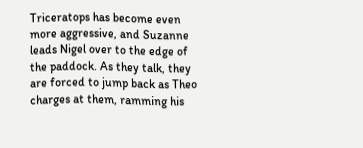Triceratops has become even more aggressive, and Suzanne leads Nigel over to the edge of the paddock. As they talk, they are forced to jump back as Theo charges at them, ramming his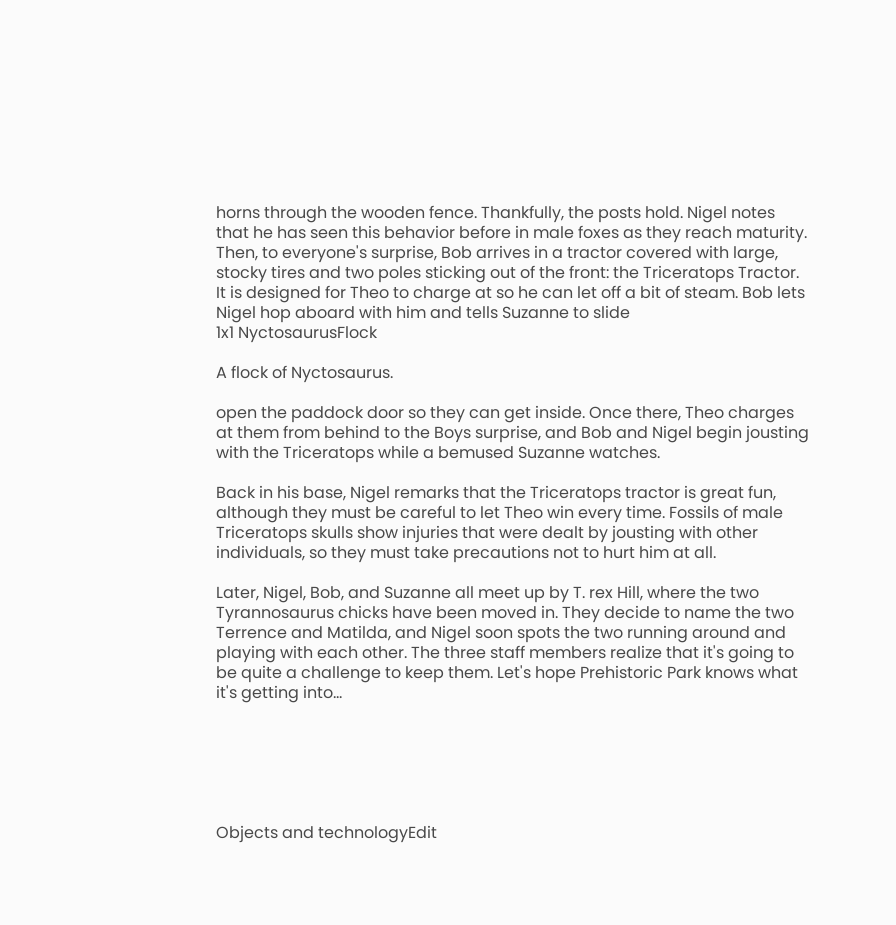horns through the wooden fence. Thankfully, the posts hold. Nigel notes that he has seen this behavior before in male foxes as they reach maturity. Then, to everyone's surprise, Bob arrives in a tractor covered with large, stocky tires and two poles sticking out of the front: the Triceratops Tractor. It is designed for Theo to charge at so he can let off a bit of steam. Bob lets Nigel hop aboard with him and tells Suzanne to slide
1x1 NyctosaurusFlock

A flock of Nyctosaurus.

open the paddock door so they can get inside. Once there, Theo charges at them from behind to the Boys surprise, and Bob and Nigel begin jousting with the Triceratops while a bemused Suzanne watches.

Back in his base, Nigel remarks that the Triceratops tractor is great fun, although they must be careful to let Theo win every time. Fossils of male Triceratops skulls show injuries that were dealt by jousting with other individuals, so they must take precautions not to hurt him at all.

Later, Nigel, Bob, and Suzanne all meet up by T. rex Hill, where the two Tyrannosaurus chicks have been moved in. They decide to name the two Terrence and Matilda, and Nigel soon spots the two running around and playing with each other. The three staff members realize that it's going to be quite a challenge to keep them. Let's hope Prehistoric Park knows what it's getting into...






Objects and technologyEdit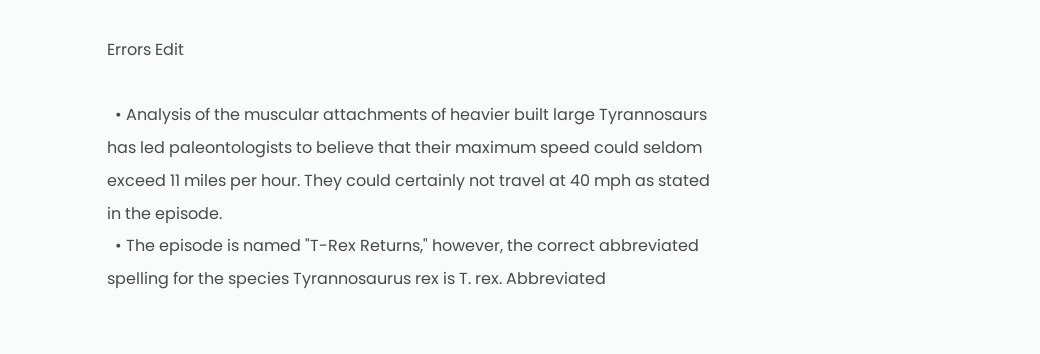Errors Edit

  • Analysis of the muscular attachments of heavier built large Tyrannosaurs has led paleontologists to believe that their maximum speed could seldom exceed 11 miles per hour. They could certainly not travel at 40 mph as stated in the episode.
  • The episode is named "T-Rex Returns," however, the correct abbreviated spelling for the species Tyrannosaurus rex is T. rex. Abbreviated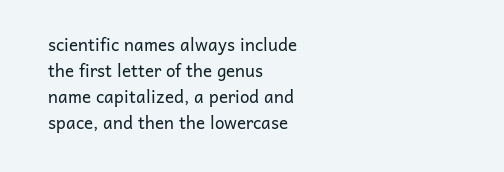scientific names always include the first letter of the genus name capitalized, a period and space, and then the lowercase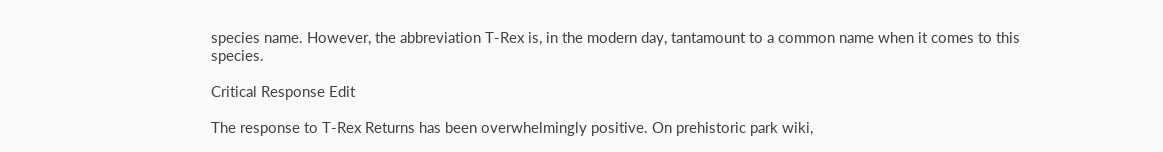species name. However, the abbreviation T-Rex is, in the modern day, tantamount to a common name when it comes to this species.

Critical Response Edit

The response to T-Rex Returns has been overwhelmingly positive. On prehistoric park wiki,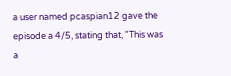a user named pcaspian12 gave the episode a 4/5, stating that, "This was a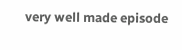very well made episode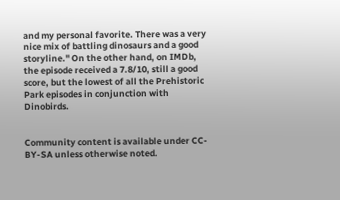and my personal favorite. There was a very nice mix of battling dinosaurs and a good storyline." On the other hand, on IMDb, the episode received a 7.8/10, still a good score, but the lowest of all the Prehistoric Park episodes in conjunction with Dinobirds.


Community content is available under CC-BY-SA unless otherwise noted.